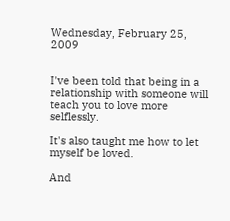Wednesday, February 25, 2009


I've been told that being in a relationship with someone will teach you to love more selflessly.

It's also taught me how to let myself be loved.

And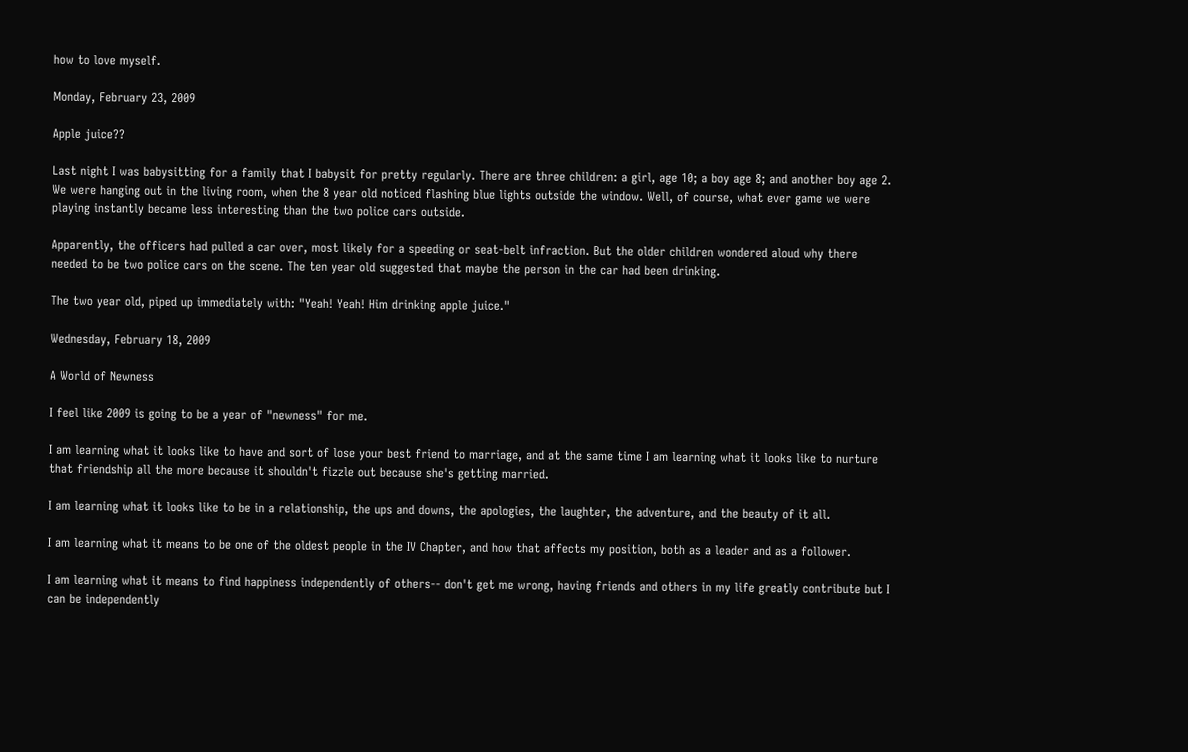how to love myself.

Monday, February 23, 2009

Apple juice??

Last night I was babysitting for a family that I babysit for pretty regularly. There are three children: a girl, age 10; a boy age 8; and another boy age 2. We were hanging out in the living room, when the 8 year old noticed flashing blue lights outside the window. Well, of course, what ever game we were playing instantly became less interesting than the two police cars outside.

Apparently, the officers had pulled a car over, most likely for a speeding or seat-belt infraction. But the older children wondered aloud why there needed to be two police cars on the scene. The ten year old suggested that maybe the person in the car had been drinking.

The two year old, piped up immediately with: "Yeah! Yeah! Him drinking apple juice."

Wednesday, February 18, 2009

A World of Newness

I feel like 2009 is going to be a year of "newness" for me.

I am learning what it looks like to have and sort of lose your best friend to marriage, and at the same time I am learning what it looks like to nurture that friendship all the more because it shouldn't fizzle out because she's getting married.

I am learning what it looks like to be in a relationship, the ups and downs, the apologies, the laughter, the adventure, and the beauty of it all.

I am learning what it means to be one of the oldest people in the IV Chapter, and how that affects my position, both as a leader and as a follower.

I am learning what it means to find happiness independently of others-- don't get me wrong, having friends and others in my life greatly contribute but I can be independently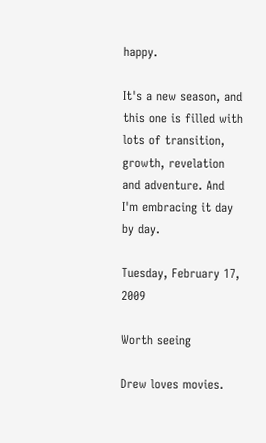happy.

It's a new season, and this one is filled with lots of transition, growth, revelation and adventure. And I'm embracing it day by day.

Tuesday, February 17, 2009

Worth seeing

Drew loves movies.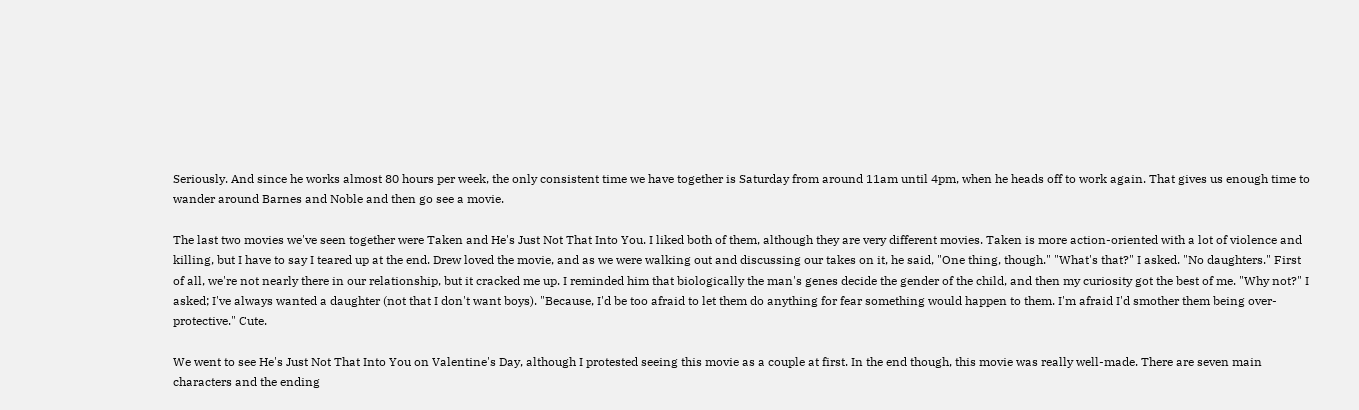Seriously. And since he works almost 80 hours per week, the only consistent time we have together is Saturday from around 11am until 4pm, when he heads off to work again. That gives us enough time to wander around Barnes and Noble and then go see a movie.

The last two movies we've seen together were Taken and He's Just Not That Into You. I liked both of them, although they are very different movies. Taken is more action-oriented with a lot of violence and killing, but I have to say I teared up at the end. Drew loved the movie, and as we were walking out and discussing our takes on it, he said, "One thing, though." "What's that?" I asked. "No daughters." First of all, we're not nearly there in our relationship, but it cracked me up. I reminded him that biologically the man's genes decide the gender of the child, and then my curiosity got the best of me. "Why not?" I asked; I've always wanted a daughter (not that I don't want boys). "Because, I'd be too afraid to let them do anything for fear something would happen to them. I'm afraid I'd smother them being over-protective." Cute.

We went to see He's Just Not That Into You on Valentine's Day, although I protested seeing this movie as a couple at first. In the end though, this movie was really well-made. There are seven main characters and the ending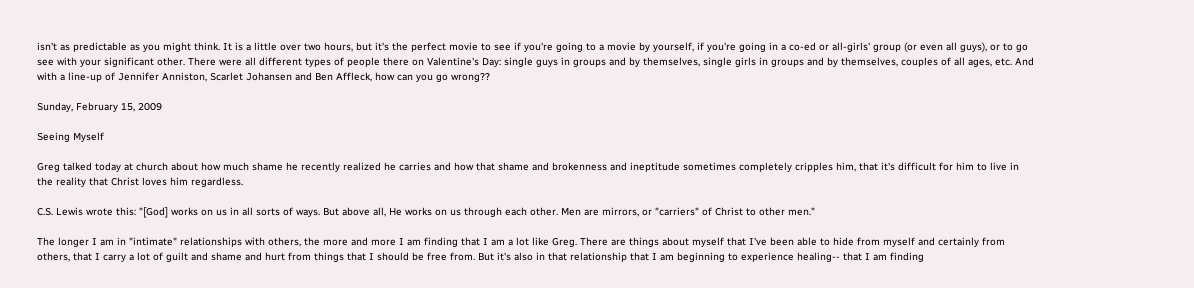isn't as predictable as you might think. It is a little over two hours, but it's the perfect movie to see if you're going to a movie by yourself, if you're going in a co-ed or all-girls' group (or even all guys), or to go see with your significant other. There were all different types of people there on Valentine's Day: single guys in groups and by themselves, single girls in groups and by themselves, couples of all ages, etc. And with a line-up of Jennifer Anniston, Scarlet Johansen and Ben Affleck, how can you go wrong??

Sunday, February 15, 2009

Seeing Myself

Greg talked today at church about how much shame he recently realized he carries and how that shame and brokenness and ineptitude sometimes completely cripples him, that it's difficult for him to live in the reality that Christ loves him regardless.

C.S. Lewis wrote this: "[God] works on us in all sorts of ways. But above all, He works on us through each other. Men are mirrors, or "carriers" of Christ to other men."

The longer I am in "intimate" relationships with others, the more and more I am finding that I am a lot like Greg. There are things about myself that I've been able to hide from myself and certainly from others, that I carry a lot of guilt and shame and hurt from things that I should be free from. But it's also in that relationship that I am beginning to experience healing-- that I am finding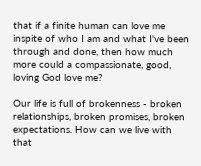that if a finite human can love me inspite of who I am and what I've been through and done, then how much more could a compassionate, good, loving God love me?

Our life is full of brokenness - broken relationships, broken promises, broken expectations. How can we live with that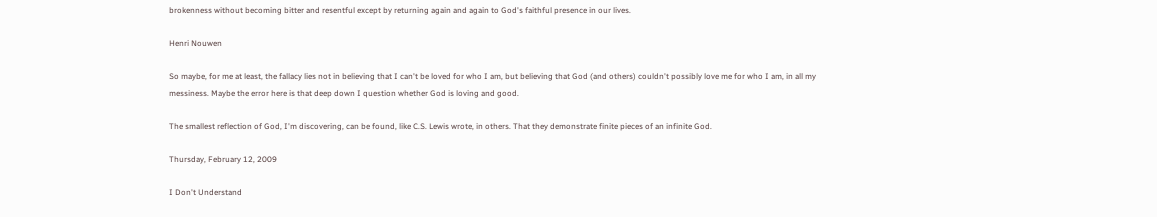brokenness without becoming bitter and resentful except by returning again and again to God's faithful presence in our lives.

Henri Nouwen

So maybe, for me at least, the fallacy lies not in believing that I can't be loved for who I am, but believing that God (and others) couldn't possibly love me for who I am, in all my messiness. Maybe the error here is that deep down I question whether God is loving and good.

The smallest reflection of God, I'm discovering, can be found, like C.S. Lewis wrote, in others. That they demonstrate finite pieces of an infinite God.

Thursday, February 12, 2009

I Don't Understand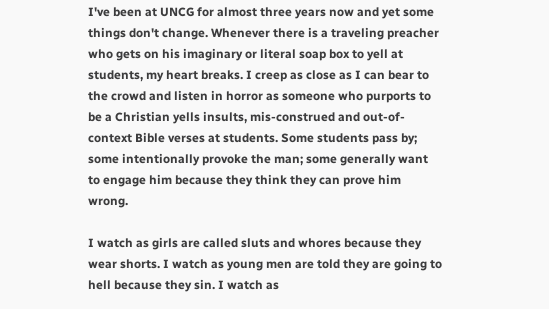I've been at UNCG for almost three years now and yet some things don't change. Whenever there is a traveling preacher who gets on his imaginary or literal soap box to yell at students, my heart breaks. I creep as close as I can bear to the crowd and listen in horror as someone who purports to be a Christian yells insults, mis-construed and out-of-context Bible verses at students. Some students pass by; some intentionally provoke the man; some generally want to engage him because they think they can prove him wrong.

I watch as girls are called sluts and whores because they wear shorts. I watch as young men are told they are going to hell because they sin. I watch as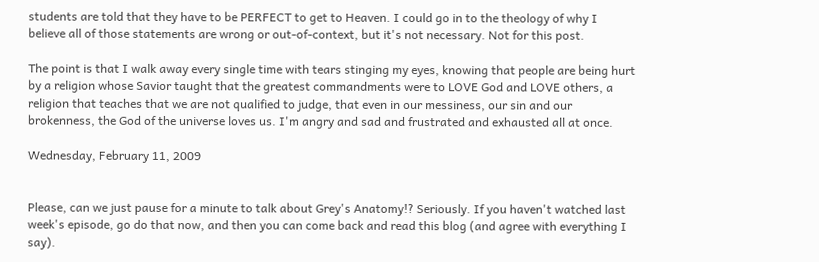students are told that they have to be PERFECT to get to Heaven. I could go in to the theology of why I believe all of those statements are wrong or out-of-context, but it's not necessary. Not for this post.

The point is that I walk away every single time with tears stinging my eyes, knowing that people are being hurt by a religion whose Savior taught that the greatest commandments were to LOVE God and LOVE others, a religion that teaches that we are not qualified to judge, that even in our messiness, our sin and our brokenness, the God of the universe loves us. I'm angry and sad and frustrated and exhausted all at once.

Wednesday, February 11, 2009


Please, can we just pause for a minute to talk about Grey's Anatomy!? Seriously. If you haven't watched last week's episode, go do that now, and then you can come back and read this blog (and agree with everything I say).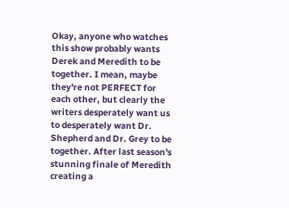Okay, anyone who watches this show probably wants Derek and Meredith to be together. I mean, maybe they're not PERFECT for each other, but clearly the writers desperately want us to desperately want Dr. Shepherd and Dr. Grey to be together. After last season's stunning finale of Meredith creating a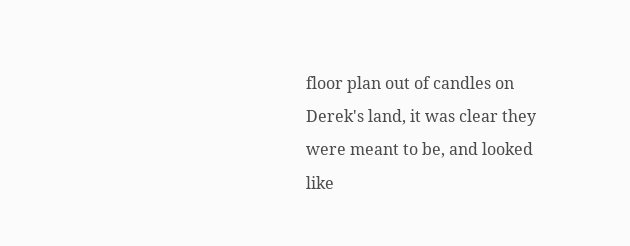floor plan out of candles on Derek's land, it was clear they were meant to be, and looked like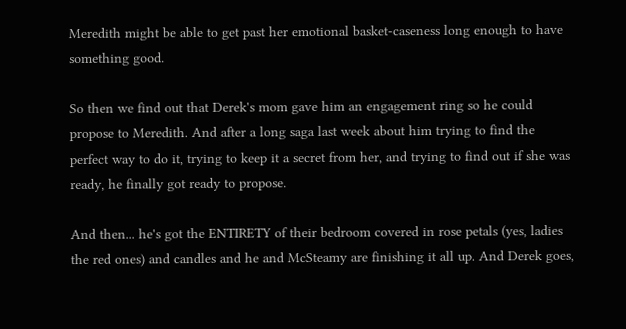Meredith might be able to get past her emotional basket-caseness long enough to have something good.

So then we find out that Derek's mom gave him an engagement ring so he could propose to Meredith. And after a long saga last week about him trying to find the perfect way to do it, trying to keep it a secret from her, and trying to find out if she was ready, he finally got ready to propose.

And then... he's got the ENTIRETY of their bedroom covered in rose petals (yes, ladies the red ones) and candles and he and McSteamy are finishing it all up. And Derek goes,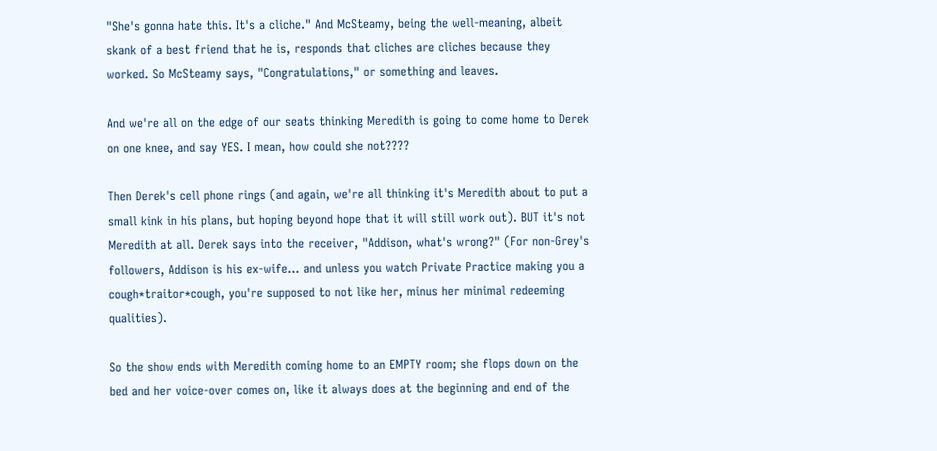"She's gonna hate this. It's a cliche." And McSteamy, being the well-meaning, albeit skank of a best friend that he is, responds that cliches are cliches because they worked. So McSteamy says, "Congratulations," or something and leaves.

And we're all on the edge of our seats thinking Meredith is going to come home to Derek on one knee, and say YES. I mean, how could she not????

Then Derek's cell phone rings (and again, we're all thinking it's Meredith about to put a small kink in his plans, but hoping beyond hope that it will still work out). BUT it's not Meredith at all. Derek says into the receiver, "Addison, what's wrong?" (For non-Grey's followers, Addison is his ex-wife... and unless you watch Private Practice making you a cough*traitor*cough, you're supposed to not like her, minus her minimal redeeming qualities).

So the show ends with Meredith coming home to an EMPTY room; she flops down on the bed and her voice-over comes on, like it always does at the beginning and end of the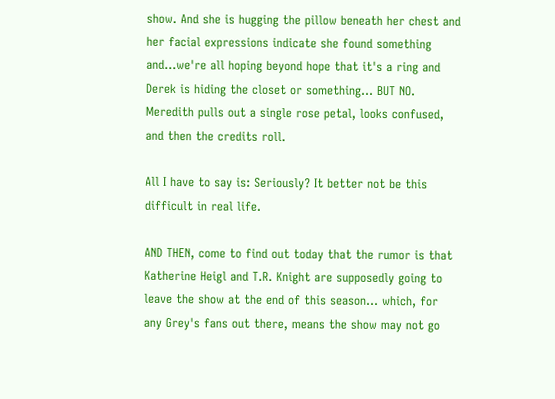show. And she is hugging the pillow beneath her chest and her facial expressions indicate she found something and...we're all hoping beyond hope that it's a ring and Derek is hiding the closet or something... BUT NO. Meredith pulls out a single rose petal, looks confused, and then the credits roll.

All I have to say is: Seriously? It better not be this difficult in real life.

AND THEN, come to find out today that the rumor is that Katherine Heigl and T.R. Knight are supposedly going to leave the show at the end of this season... which, for any Grey's fans out there, means the show may not go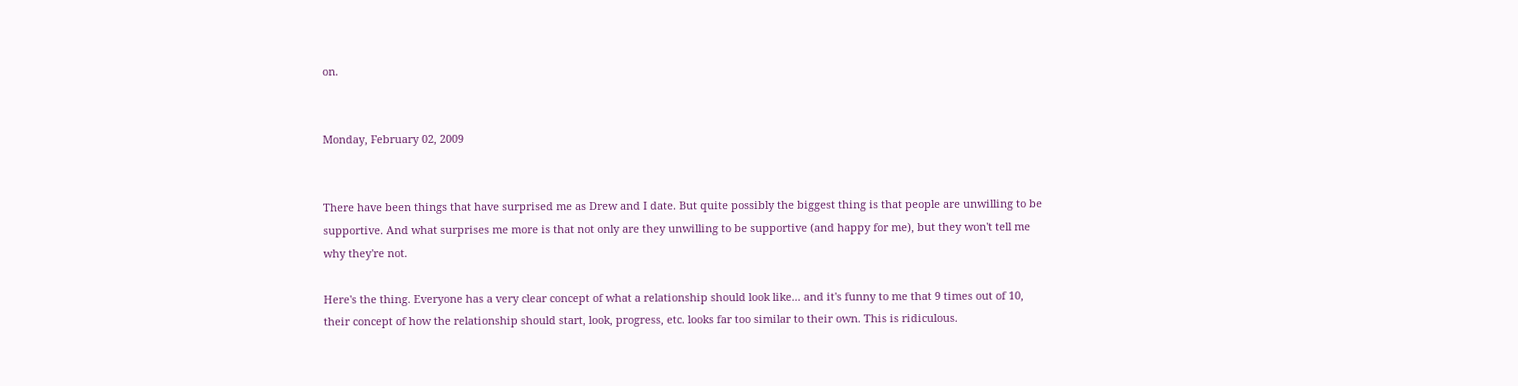on.


Monday, February 02, 2009


There have been things that have surprised me as Drew and I date. But quite possibly the biggest thing is that people are unwilling to be supportive. And what surprises me more is that not only are they unwilling to be supportive (and happy for me), but they won't tell me why they're not.

Here's the thing. Everyone has a very clear concept of what a relationship should look like... and it's funny to me that 9 times out of 10, their concept of how the relationship should start, look, progress, etc. looks far too similar to their own. This is ridiculous.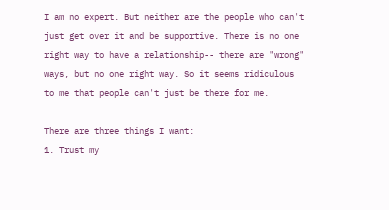I am no expert. But neither are the people who can't just get over it and be supportive. There is no one right way to have a relationship-- there are "wrong" ways, but no one right way. So it seems ridiculous to me that people can't just be there for me.

There are three things I want:
1. Trust my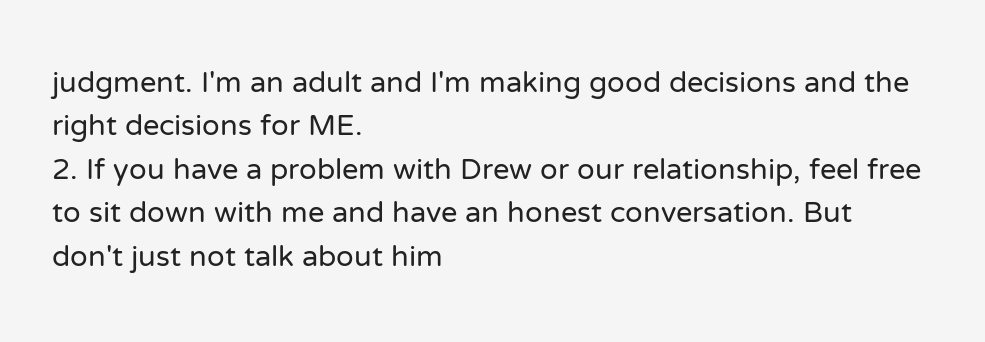judgment. I'm an adult and I'm making good decisions and the right decisions for ME.
2. If you have a problem with Drew or our relationship, feel free to sit down with me and have an honest conversation. But don't just not talk about him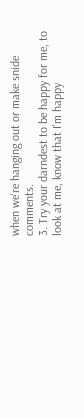when we're hanging out or make snide comments.
3. Try your darndest to be happy for me, to look at me, know that I'm happy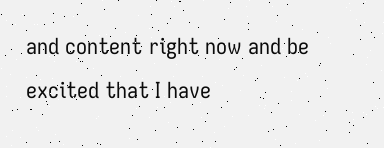and content right now and be excited that I have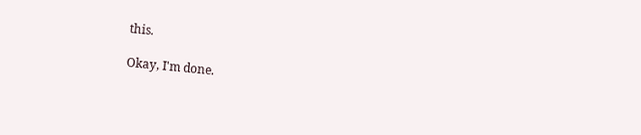this.

Okay, I'm done.